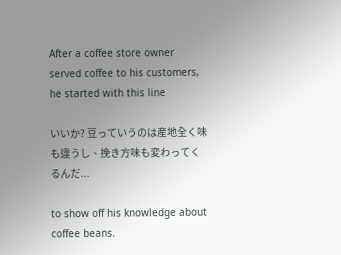After a coffee store owner served coffee to his customers, he started with this line

いいか? 豆っていうのは産地全く味も違うし、挽き方味も変わってくるんだ...

to show off his knowledge about coffee beans.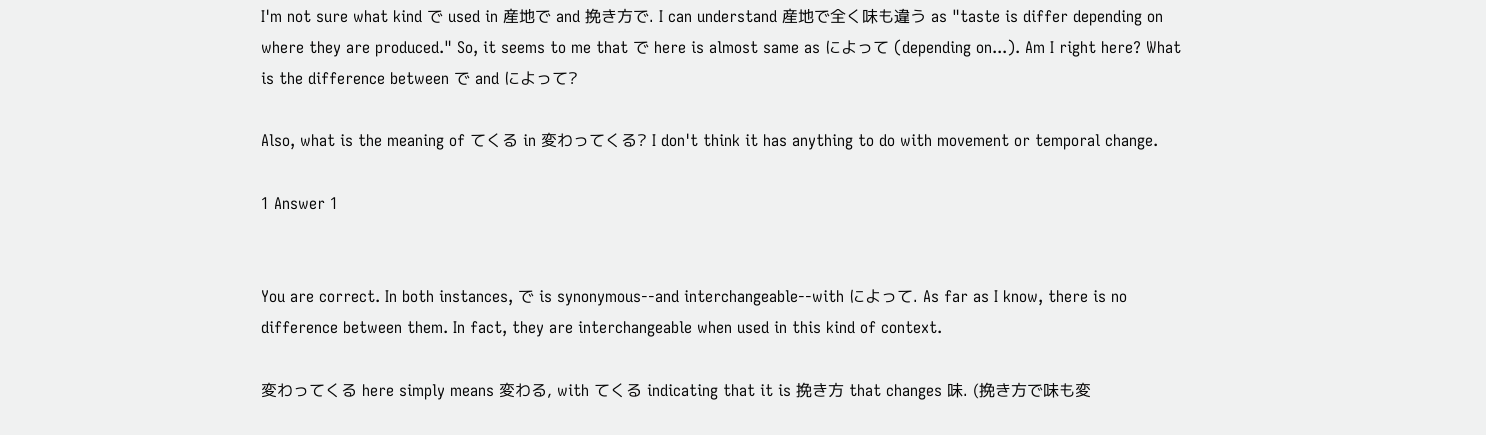I'm not sure what kind で used in 産地で and 挽き方で. I can understand 産地で全く味も違う as "taste is differ depending on where they are produced." So, it seems to me that で here is almost same as によって (depending on...). Am I right here? What is the difference between で and によって?

Also, what is the meaning of てくる in 変わってくる? I don't think it has anything to do with movement or temporal change.

1 Answer 1


You are correct. In both instances, で is synonymous--and interchangeable--with によって. As far as I know, there is no difference between them. In fact, they are interchangeable when used in this kind of context.

変わってくる here simply means 変わる, with てくる indicating that it is 挽き方 that changes 味. (挽き方で味も変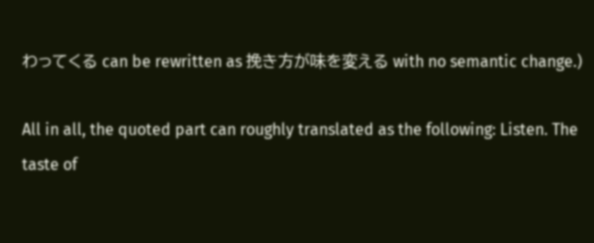わってくる can be rewritten as 挽き方が味を変える with no semantic change.)

All in all, the quoted part can roughly translated as the following: Listen. The taste of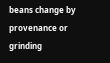beans change by provenance or grinding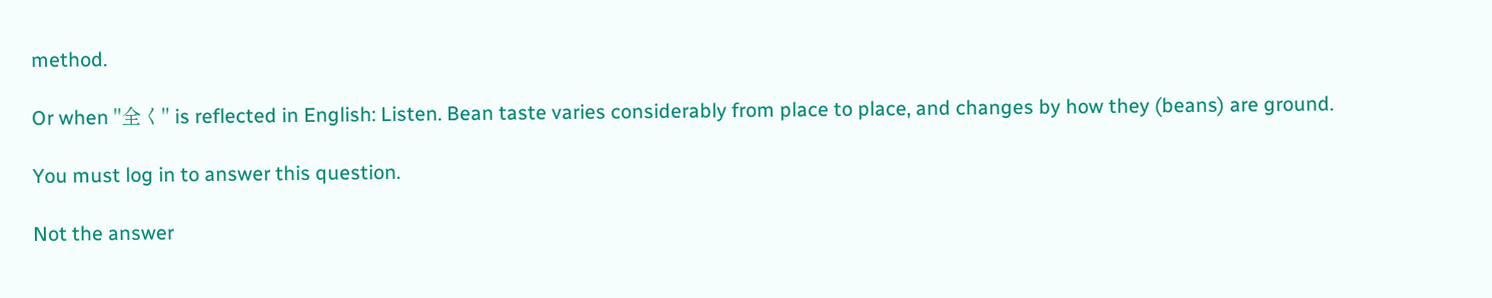method.

Or when "全く" is reflected in English: Listen. Bean taste varies considerably from place to place, and changes by how they (beans) are ground.

You must log in to answer this question.

Not the answer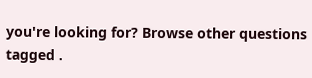you're looking for? Browse other questions tagged .